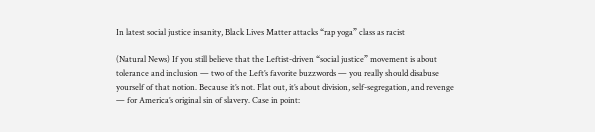In latest social justice insanity, Black Lives Matter attacks “rap yoga” class as racist

(Natural News) If you still believe that the Leftist-driven “social justice” movement is about tolerance and inclusion — two of the Left’s favorite buzzwords — you really should disabuse yourself of that notion. Because it’s not. Flat out, it’s about division, self-segregation, and revenge — for America’s original sin of slavery. Case in point: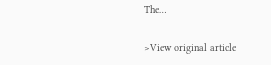The…

>View original article